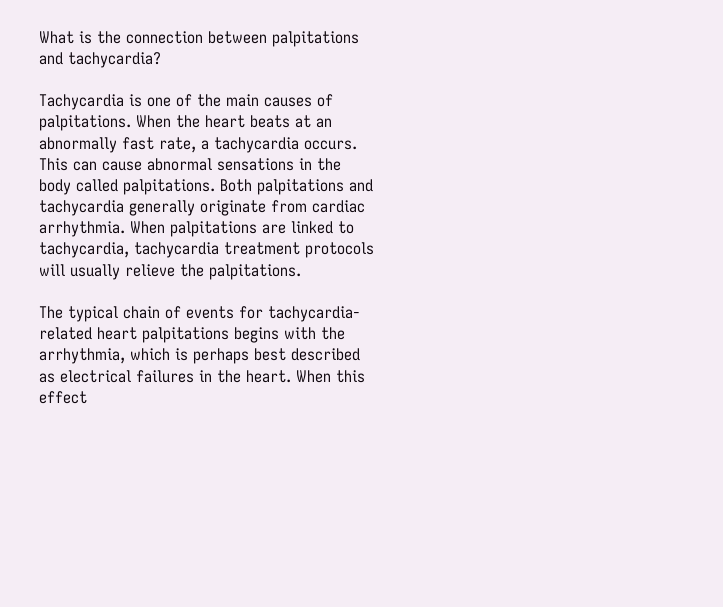What is the connection between palpitations and tachycardia?

Tachycardia is one of the main causes of palpitations. When the heart beats at an abnormally fast rate, a tachycardia occurs. This can cause abnormal sensations in the body called palpitations. Both palpitations and tachycardia generally originate from cardiac arrhythmia. When palpitations are linked to tachycardia, tachycardia treatment protocols will usually relieve the palpitations.

The typical chain of events for tachycardia-related heart palpitations begins with the arrhythmia, which is perhaps best described as electrical failures in the heart. When this effect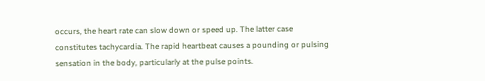occurs, the heart rate can slow down or speed up. The latter case constitutes tachycardia. The rapid heartbeat causes a pounding or pulsing sensation in the body, particularly at the pulse points.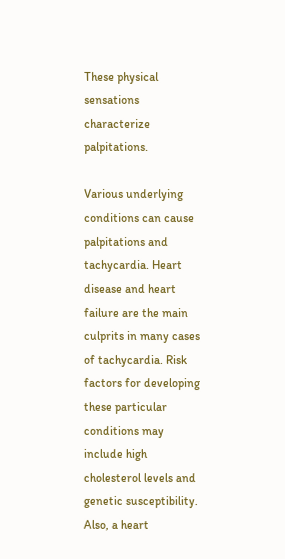These physical sensations characterize palpitations.

Various underlying conditions can cause palpitations and tachycardia. Heart disease and heart failure are the main culprits in many cases of tachycardia. Risk factors for developing these particular conditions may include high cholesterol levels and genetic susceptibility. Also, a heart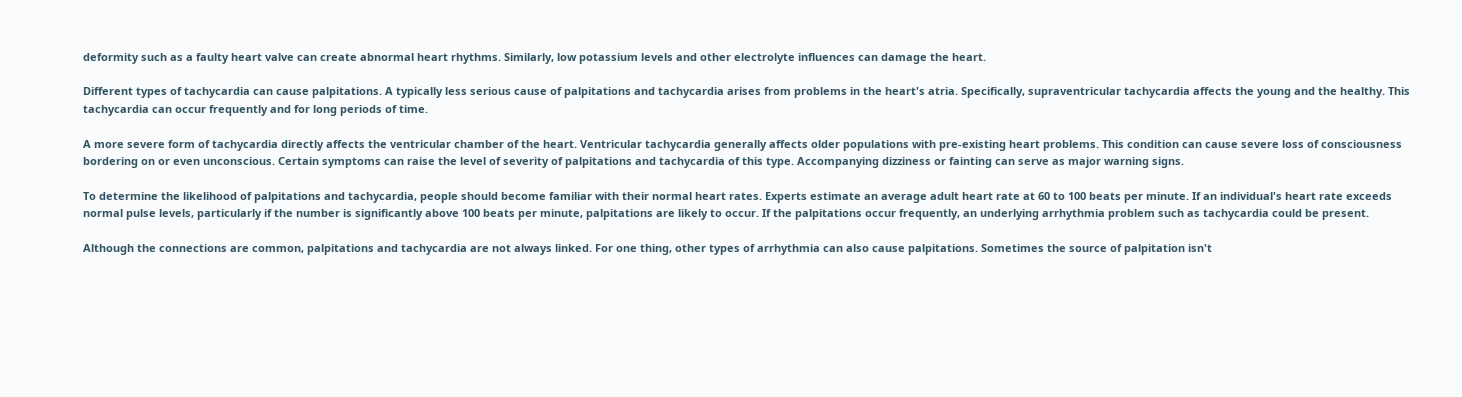deformity such as a faulty heart valve can create abnormal heart rhythms. Similarly, low potassium levels and other electrolyte influences can damage the heart.

Different types of tachycardia can cause palpitations. A typically less serious cause of palpitations and tachycardia arises from problems in the heart's atria. Specifically, supraventricular tachycardia affects the young and the healthy. This tachycardia can occur frequently and for long periods of time.

A more severe form of tachycardia directly affects the ventricular chamber of the heart. Ventricular tachycardia generally affects older populations with pre-existing heart problems. This condition can cause severe loss of consciousness bordering on or even unconscious. Certain symptoms can raise the level of severity of palpitations and tachycardia of this type. Accompanying dizziness or fainting can serve as major warning signs.

To determine the likelihood of palpitations and tachycardia, people should become familiar with their normal heart rates. Experts estimate an average adult heart rate at 60 to 100 beats per minute. If an individual's heart rate exceeds normal pulse levels, particularly if the number is significantly above 100 beats per minute, palpitations are likely to occur. If the palpitations occur frequently, an underlying arrhythmia problem such as tachycardia could be present.

Although the connections are common, palpitations and tachycardia are not always linked. For one thing, other types of arrhythmia can also cause palpitations. Sometimes the source of palpitation isn't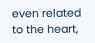even related to the heart,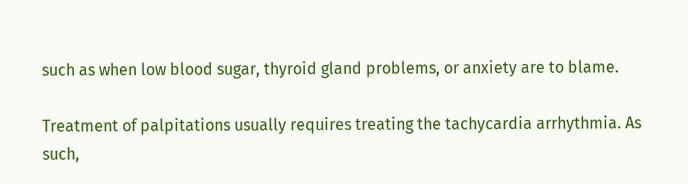such as when low blood sugar, thyroid gland problems, or anxiety are to blame.

Treatment of palpitations usually requires treating the tachycardia arrhythmia. As such,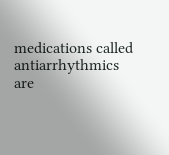medications called antiarrhythmics are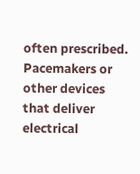often prescribed. Pacemakers or other devices that deliver electrical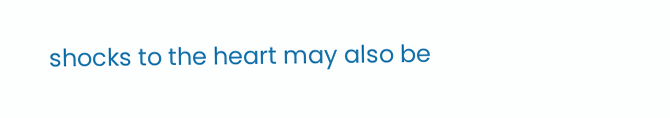shocks to the heart may also be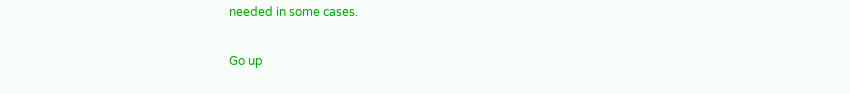needed in some cases.

Go up